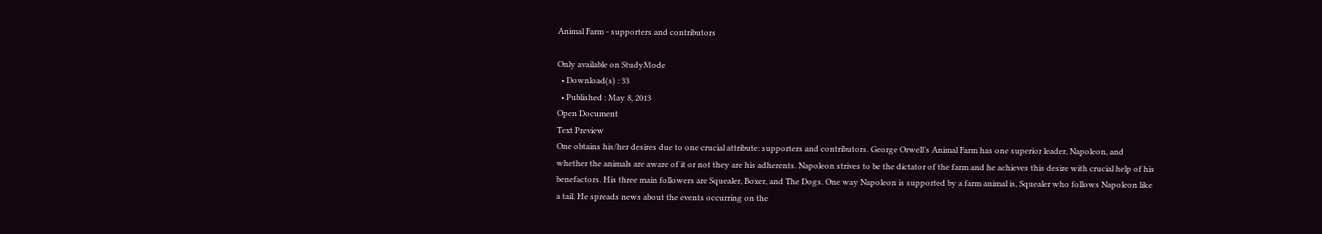Animal Farm - supporters and contributors

Only available on StudyMode
  • Download(s) : 33
  • Published : May 8, 2013
Open Document
Text Preview
One obtains his/her desires due to one crucial attribute: supporters and contributors. George Orwell’s Animal Farm has one superior leader, Napoleon, and whether the animals are aware of it or not they are his adherents. Napoleon strives to be the dictator of the farm and he achieves this desire with crucial help of his benefactors. His three main followers are Squealer, Boxer, and The Dogs. One way Napoleon is supported by a farm animal is, Squealer who follows Napoleon like a tail. He spreads news about the events occurring on the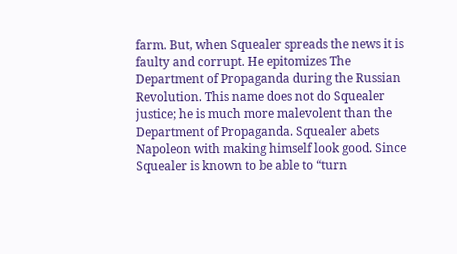farm. But, when Squealer spreads the news it is faulty and corrupt. He epitomizes The Department of Propaganda during the Russian Revolution. This name does not do Squealer justice; he is much more malevolent than the Department of Propaganda. Squealer abets Napoleon with making himself look good. Since Squealer is known to be able to “turn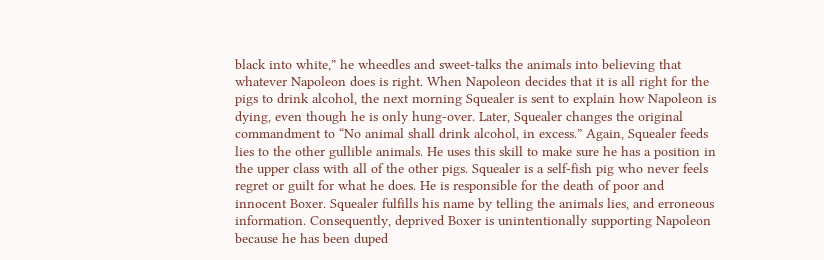black into white,” he wheedles and sweet-talks the animals into believing that whatever Napoleon does is right. When Napoleon decides that it is all right for the pigs to drink alcohol, the next morning Squealer is sent to explain how Napoleon is dying, even though he is only hung-over. Later, Squealer changes the original commandment to “No animal shall drink alcohol, in excess.” Again, Squealer feeds lies to the other gullible animals. He uses this skill to make sure he has a position in the upper class with all of the other pigs. Squealer is a self-fish pig who never feels regret or guilt for what he does. He is responsible for the death of poor and innocent Boxer. Squealer fulfills his name by telling the animals lies, and erroneous information. Consequently, deprived Boxer is unintentionally supporting Napoleon because he has been duped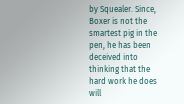by Squealer. Since, Boxer is not the smartest pig in the pen, he has been deceived into thinking that the hard work he does will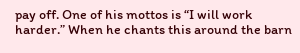pay off. One of his mottos is “I will work harder.” When he chants this around the barn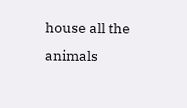house all the animals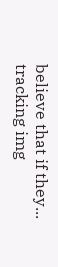believe that if they...
tracking img